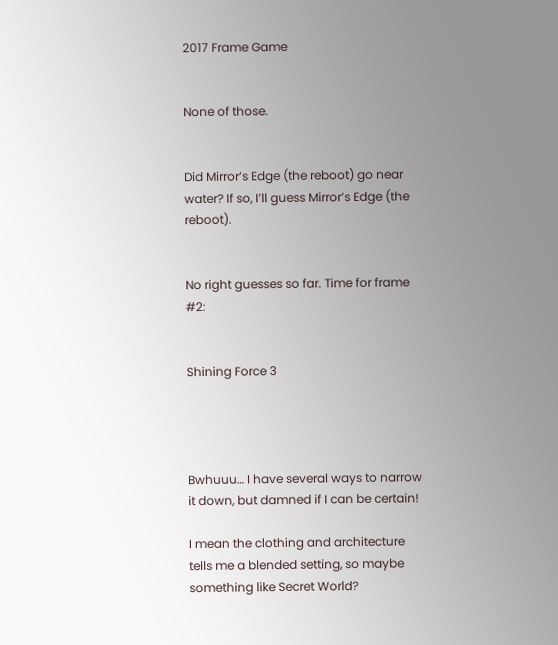2017 Frame Game


None of those.


Did Mirror’s Edge (the reboot) go near water? If so, I’ll guess Mirror’s Edge (the reboot).


No right guesses so far. Time for frame #2:


Shining Force 3




Bwhuuu… I have several ways to narrow it down, but damned if I can be certain!

I mean the clothing and architecture tells me a blended setting, so maybe something like Secret World?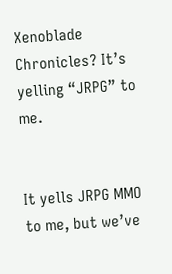Xenoblade Chronicles? It’s yelling “JRPG” to me.


It yells JRPG MMO to me, but we’ve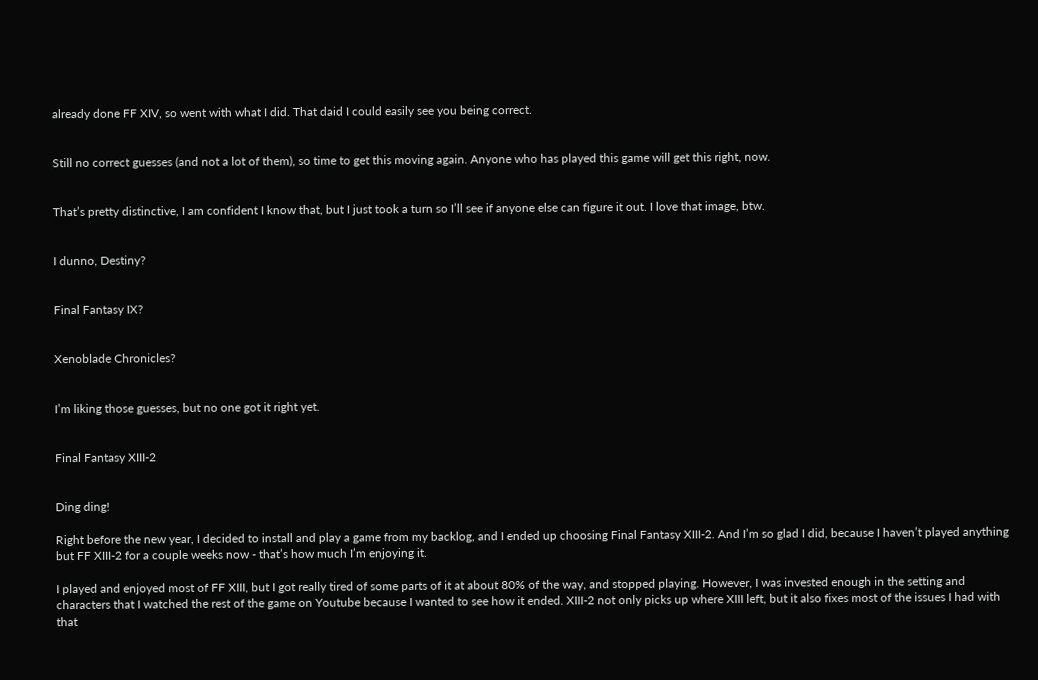already done FF XIV, so went with what I did. That daid I could easily see you being correct.


Still no correct guesses (and not a lot of them), so time to get this moving again. Anyone who has played this game will get this right, now.


That’s pretty distinctive, I am confident I know that, but I just took a turn so I’ll see if anyone else can figure it out. I love that image, btw.


I dunno, Destiny?


Final Fantasy IX?


Xenoblade Chronicles?


I’m liking those guesses, but no one got it right yet.


Final Fantasy XIII-2


Ding ding!

Right before the new year, I decided to install and play a game from my backlog, and I ended up choosing Final Fantasy XIII-2. And I’m so glad I did, because I haven’t played anything but FF XIII-2 for a couple weeks now - that’s how much I’m enjoying it.

I played and enjoyed most of FF XIII, but I got really tired of some parts of it at about 80% of the way, and stopped playing. However, I was invested enough in the setting and characters that I watched the rest of the game on Youtube because I wanted to see how it ended. XIII-2 not only picks up where XIII left, but it also fixes most of the issues I had with that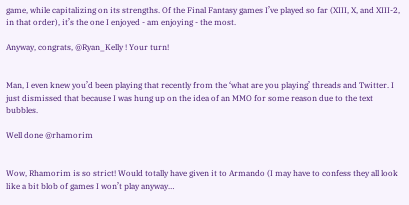game, while capitalizing on its strengths. Of the Final Fantasy games I’ve played so far (XIII, X, and XIII-2, in that order), it’s the one I enjoyed - am enjoying - the most.

Anyway, congrats, @Ryan_Kelly ! Your turn!


Man, I even knew you’d been playing that recently from the ‘what are you playing’ threads and Twitter. I just dismissed that because I was hung up on the idea of an MMO for some reason due to the text bubbles.

Well done @rhamorim


Wow, Rhamorim is so strict! Would totally have given it to Armando (I may have to confess they all look like a bit blob of games I won’t play anyway…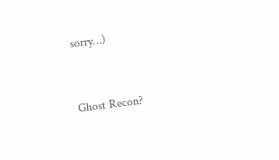sorry…)



Ghost Recon?